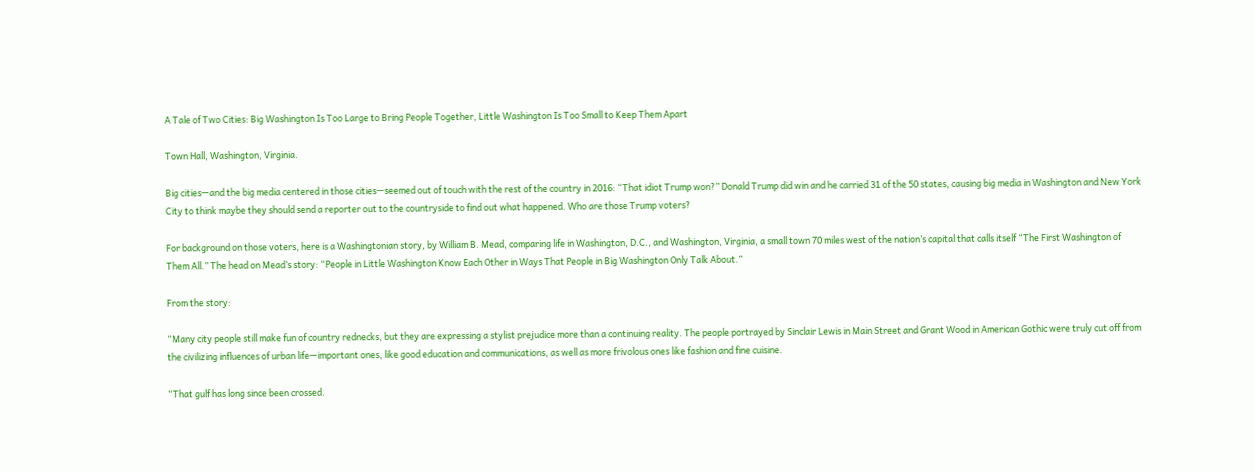A Tale of Two Cities: Big Washington Is Too Large to Bring People Together, Little Washington Is Too Small to Keep Them Apart

Town Hall, Washington, Virginia.

Big cities—and the big media centered in those cities—seemed out of touch with the rest of the country in 2016: “That idiot Trump won?” Donald Trump did win and he carried 31 of the 50 states, causing big media in Washington and New York City to think maybe they should send a reporter out to the countryside to find out what happened. Who are those Trump voters?

For background on those voters, here is a Washingtonian story, by William B. Mead, comparing life in Washington, D.C., and Washington, Virginia, a small town 70 miles west of the nation’s capital that calls itself “The First Washington of Them All.” The head on Mead’s story: “People in Little Washington Know Each Other in Ways That People in Big Washington Only Talk About.”

From the story:

“Many city people still make fun of country rednecks, but they are expressing a stylist prejudice more than a continuing reality. The people portrayed by Sinclair Lewis in Main Street and Grant Wood in American Gothic were truly cut off from the civilizing influences of urban life—important ones, like good education and communications, as well as more frivolous ones like fashion and fine cuisine.

“That gulf has long since been crossed.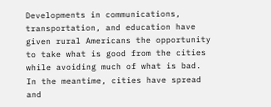Developments in communications, transportation, and education have given rural Americans the opportunity to take what is good from the cities while avoiding much of what is bad. In the meantime, cities have spread and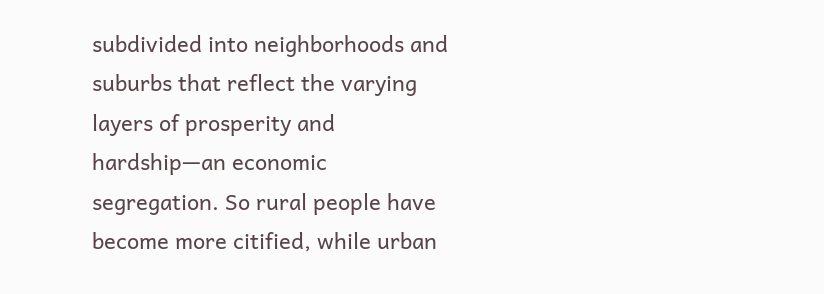subdivided into neighborhoods and suburbs that reflect the varying layers of prosperity and hardship—an economic segregation. So rural people have become more citified, while urban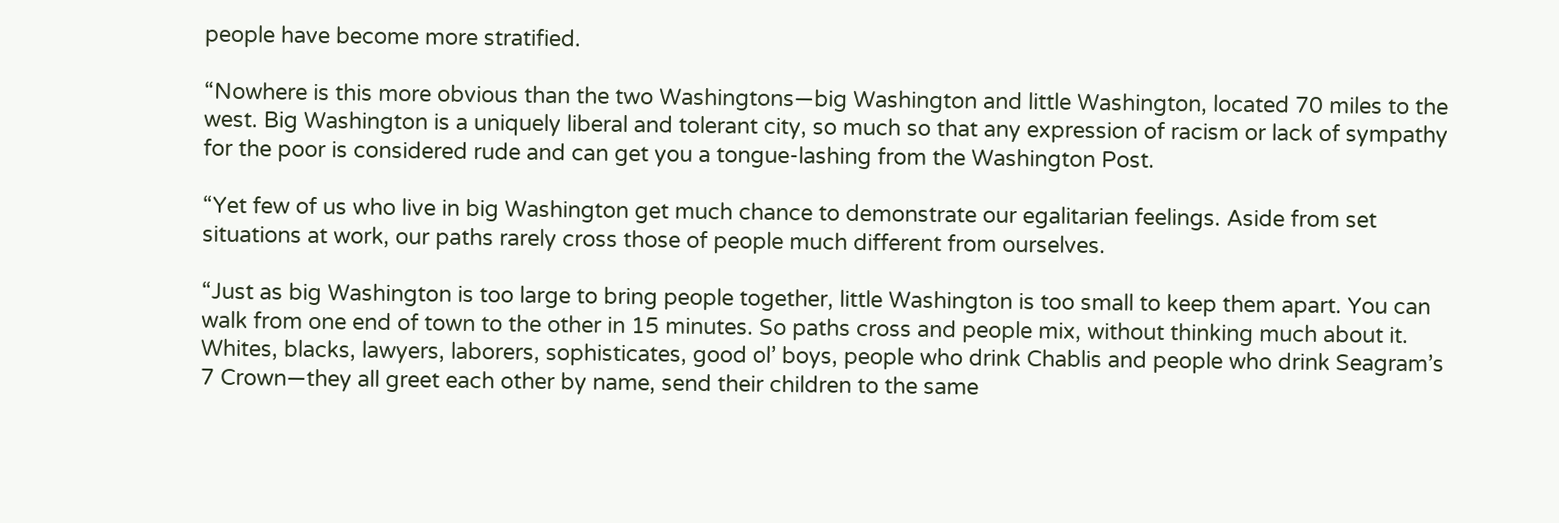people have become more stratified.

“Nowhere is this more obvious than the two Washingtons—big Washington and little Washington, located 70 miles to the west. Big Washington is a uniquely liberal and tolerant city, so much so that any expression of racism or lack of sympathy for the poor is considered rude and can get you a tongue-lashing from the Washington Post.

“Yet few of us who live in big Washington get much chance to demonstrate our egalitarian feelings. Aside from set situations at work, our paths rarely cross those of people much different from ourselves.

“Just as big Washington is too large to bring people together, little Washington is too small to keep them apart. You can walk from one end of town to the other in 15 minutes. So paths cross and people mix, without thinking much about it. Whites, blacks, lawyers, laborers, sophisticates, good ol’ boys, people who drink Chablis and people who drink Seagram’s 7 Crown—they all greet each other by name, send their children to the same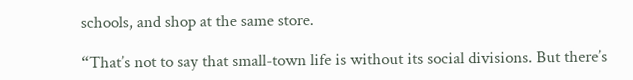schools, and shop at the same store.

“That’s not to say that small-town life is without its social divisions. But there’s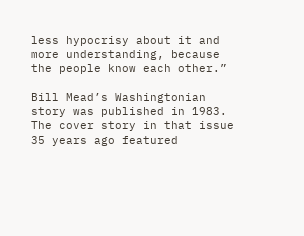less hypocrisy about it and more understanding, because the people know each other.”

Bill Mead’s Washingtonian story was published in 1983. The cover story in that issue 35 years ago featured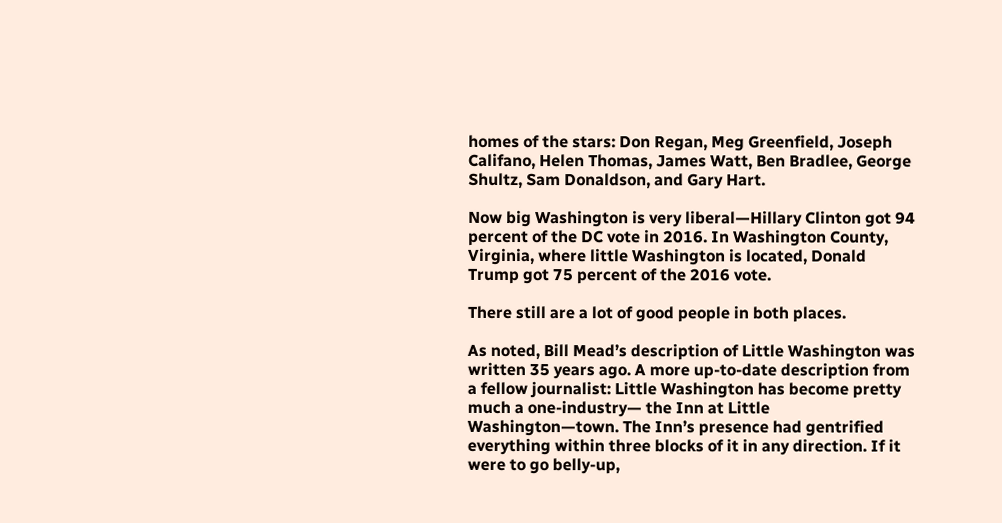homes of the stars: Don Regan, Meg Greenfield, Joseph Califano, Helen Thomas, James Watt, Ben Bradlee, George Shultz, Sam Donaldson, and Gary Hart.

Now big Washington is very liberal—Hillary Clinton got 94 percent of the DC vote in 2016. In Washington County, Virginia, where little Washington is located, Donald Trump got 75 percent of the 2016 vote.

There still are a lot of good people in both places.

As noted, Bill Mead’s description of Little Washington was written 35 years ago. A more up-to-date description from a fellow journalist: Little Washington has become pretty much a one-industry— the Inn at Little Washington—town. The Inn’s presence had gentrified everything within three blocks of it in any direction. If it were to go belly-up,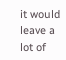it would leave a lot of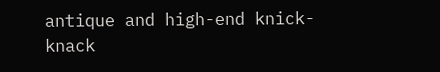antique and high-end knick-knack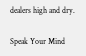dealers high and dry.

Speak Your Mind